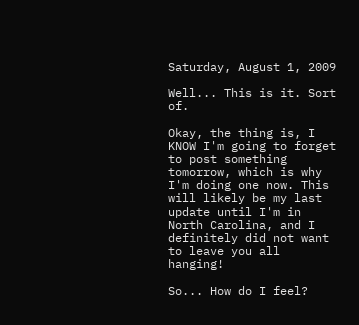Saturday, August 1, 2009

Well... This is it. Sort of.

Okay, the thing is, I KNOW I'm going to forget to post something tomorrow, which is why I'm doing one now. This will likely be my last update until I'm in North Carolina, and I definitely did not want to leave you all hanging!

So... How do I feel?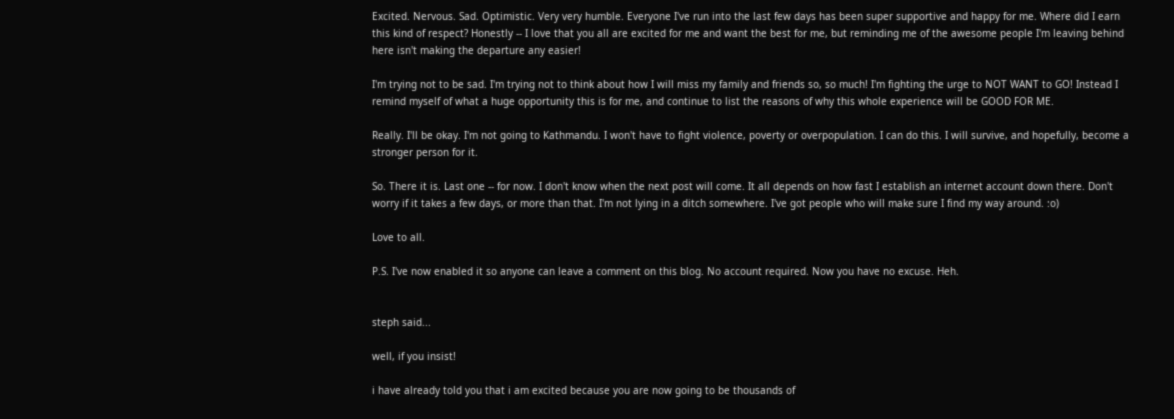Excited. Nervous. Sad. Optimistic. Very very humble. Everyone I've run into the last few days has been super supportive and happy for me. Where did I earn this kind of respect? Honestly -- I love that you all are excited for me and want the best for me, but reminding me of the awesome people I'm leaving behind here isn't making the departure any easier!

I'm trying not to be sad. I'm trying not to think about how I will miss my family and friends so, so much! I'm fighting the urge to NOT WANT to GO! Instead I remind myself of what a huge opportunity this is for me, and continue to list the reasons of why this whole experience will be GOOD FOR ME.

Really. I'll be okay. I'm not going to Kathmandu. I won't have to fight violence, poverty or overpopulation. I can do this. I will survive, and hopefully, become a stronger person for it.

So. There it is. Last one -- for now. I don't know when the next post will come. It all depends on how fast I establish an internet account down there. Don't worry if it takes a few days, or more than that. I'm not lying in a ditch somewhere. I've got people who will make sure I find my way around. :o)

Love to all.

P.S. I've now enabled it so anyone can leave a comment on this blog. No account required. Now you have no excuse. Heh.


steph said...

well, if you insist!

i have already told you that i am excited because you are now going to be thousands of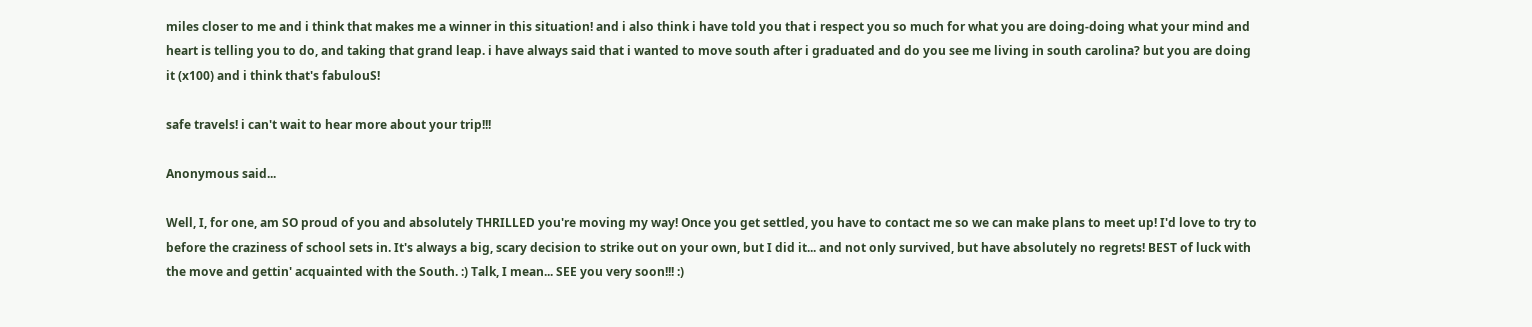miles closer to me and i think that makes me a winner in this situation! and i also think i have told you that i respect you so much for what you are doing-doing what your mind and heart is telling you to do, and taking that grand leap. i have always said that i wanted to move south after i graduated and do you see me living in south carolina? but you are doing it (x100) and i think that's fabulouS!

safe travels! i can't wait to hear more about your trip!!!

Anonymous said...

Well, I, for one, am SO proud of you and absolutely THRILLED you're moving my way! Once you get settled, you have to contact me so we can make plans to meet up! I'd love to try to before the craziness of school sets in. It's always a big, scary decision to strike out on your own, but I did it... and not only survived, but have absolutely no regrets! BEST of luck with the move and gettin' acquainted with the South. :) Talk, I mean... SEE you very soon!!! :)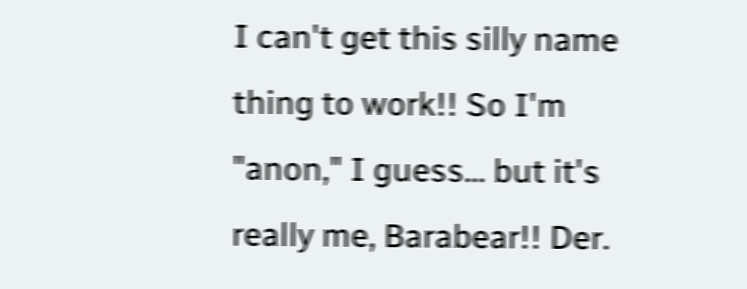I can't get this silly name thing to work!! So I'm "anon," I guess... but it's really me, Barabear!! Der.